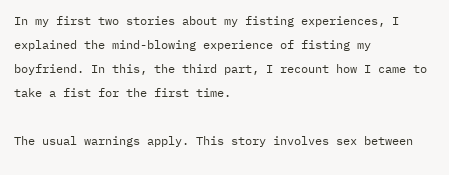In my first two stories about my fisting experiences, I explained the mind-blowing experience of fisting my boyfriend. In this, the third part, I recount how I came to take a fist for the first time.

The usual warnings apply. This story involves sex between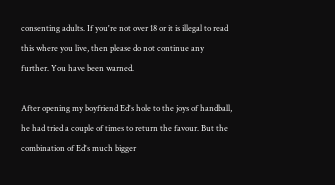consenting adults. If you're not over 18 or it is illegal to read this where you live, then please do not continue any further. You have been warned.

After opening my boyfriend Ed's hole to the joys of handball, he had tried a couple of times to return the favour. But the combination of Ed's much bigger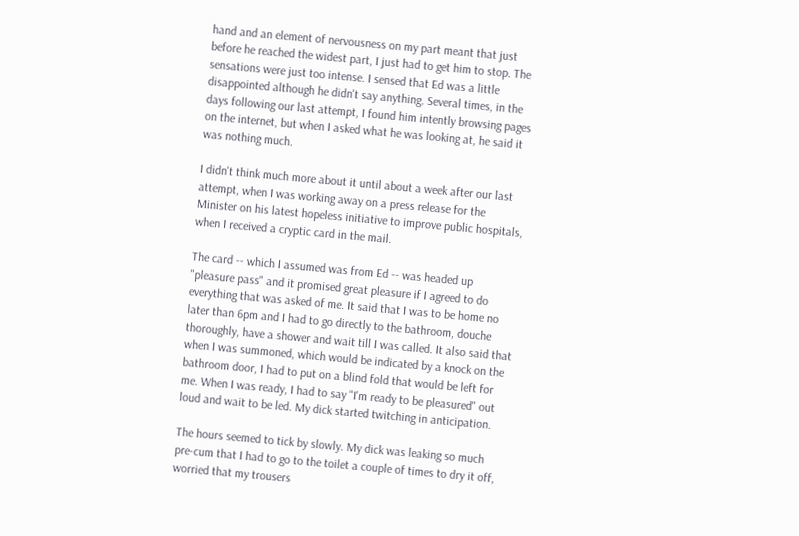hand and an element of nervousness on my part meant that just before he reached the widest part, I just had to get him to stop. The sensations were just too intense. I sensed that Ed was a little disappointed although he didn't say anything. Several times, in the days following our last attempt, I found him intently browsing pages on the internet, but when I asked what he was looking at, he said it was nothing much.

I didn't think much more about it until about a week after our last attempt, when I was working away on a press release for the Minister on his latest hopeless initiative to improve public hospitals, when I received a cryptic card in the mail.

The card -- which I assumed was from Ed -- was headed up "pleasure pass" and it promised great pleasure if I agreed to do everything that was asked of me. It said that I was to be home no later than 6pm and I had to go directly to the bathroom, douche thoroughly, have a shower and wait till I was called. It also said that when I was summoned, which would be indicated by a knock on the bathroom door, I had to put on a blind fold that would be left for me. When I was ready, I had to say "I'm ready to be pleasured" out loud and wait to be led. My dick started twitching in anticipation.

The hours seemed to tick by slowly. My dick was leaking so much pre-cum that I had to go to the toilet a couple of times to dry it off, worried that my trousers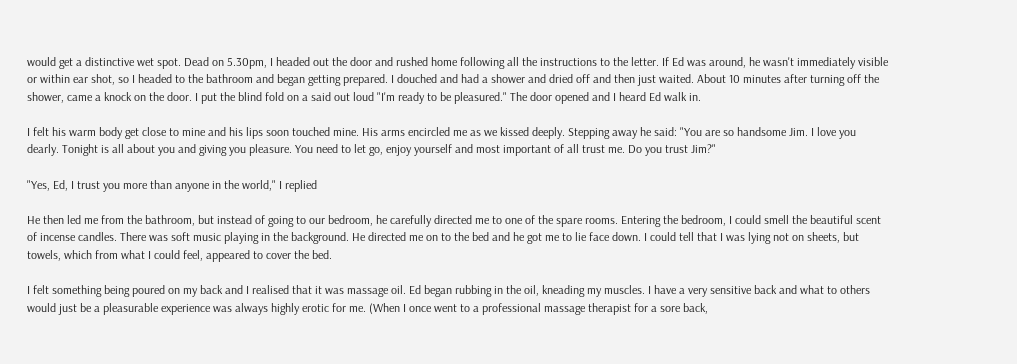would get a distinctive wet spot. Dead on 5.30pm, I headed out the door and rushed home following all the instructions to the letter. If Ed was around, he wasn't immediately visible or within ear shot, so I headed to the bathroom and began getting prepared. I douched and had a shower and dried off and then just waited. About 10 minutes after turning off the shower, came a knock on the door. I put the blind fold on a said out loud "I'm ready to be pleasured." The door opened and I heard Ed walk in.

I felt his warm body get close to mine and his lips soon touched mine. His arms encircled me as we kissed deeply. Stepping away he said: "You are so handsome Jim. I love you dearly. Tonight is all about you and giving you pleasure. You need to let go, enjoy yourself and most important of all trust me. Do you trust Jim?"

"Yes, Ed, I trust you more than anyone in the world," I replied

He then led me from the bathroom, but instead of going to our bedroom, he carefully directed me to one of the spare rooms. Entering the bedroom, I could smell the beautiful scent of incense candles. There was soft music playing in the background. He directed me on to the bed and he got me to lie face down. I could tell that I was lying not on sheets, but towels, which from what I could feel, appeared to cover the bed.

I felt something being poured on my back and I realised that it was massage oil. Ed began rubbing in the oil, kneading my muscles. I have a very sensitive back and what to others would just be a pleasurable experience was always highly erotic for me. (When I once went to a professional massage therapist for a sore back,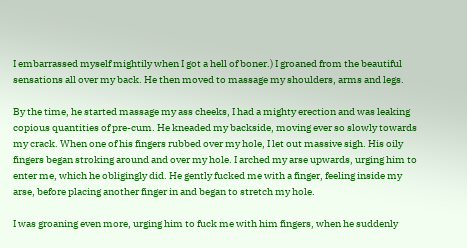I embarrassed myself mightily when I got a hell of boner.) I groaned from the beautiful sensations all over my back. He then moved to massage my shoulders, arms and legs.

By the time, he started massage my ass cheeks, I had a mighty erection and was leaking copious quantities of pre-cum. He kneaded my backside, moving ever so slowly towards my crack. When one of his fingers rubbed over my hole, I let out massive sigh. His oily fingers began stroking around and over my hole. I arched my arse upwards, urging him to enter me, which he obligingly did. He gently fucked me with a finger, feeling inside my arse, before placing another finger in and began to stretch my hole.

I was groaning even more, urging him to fuck me with him fingers, when he suddenly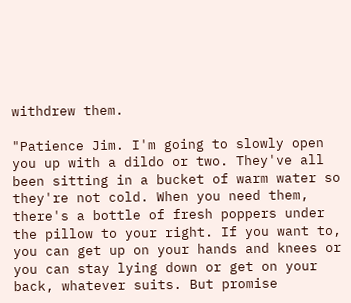withdrew them.

"Patience Jim. I'm going to slowly open you up with a dildo or two. They've all been sitting in a bucket of warm water so they're not cold. When you need them, there's a bottle of fresh poppers under the pillow to your right. If you want to, you can get up on your hands and knees or you can stay lying down or get on your back, whatever suits. But promise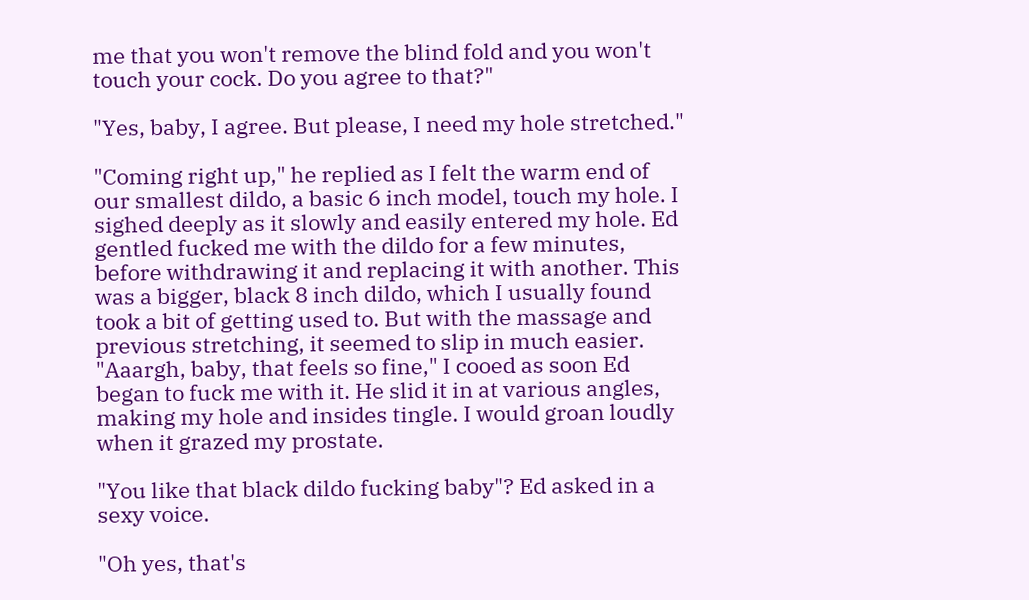me that you won't remove the blind fold and you won't touch your cock. Do you agree to that?"

"Yes, baby, I agree. But please, I need my hole stretched."

"Coming right up," he replied as I felt the warm end of our smallest dildo, a basic 6 inch model, touch my hole. I sighed deeply as it slowly and easily entered my hole. Ed gentled fucked me with the dildo for a few minutes, before withdrawing it and replacing it with another. This was a bigger, black 8 inch dildo, which I usually found took a bit of getting used to. But with the massage and previous stretching, it seemed to slip in much easier. "Aaargh, baby, that feels so fine," I cooed as soon Ed began to fuck me with it. He slid it in at various angles, making my hole and insides tingle. I would groan loudly when it grazed my prostate.

"You like that black dildo fucking baby"? Ed asked in a sexy voice.

"Oh yes, that's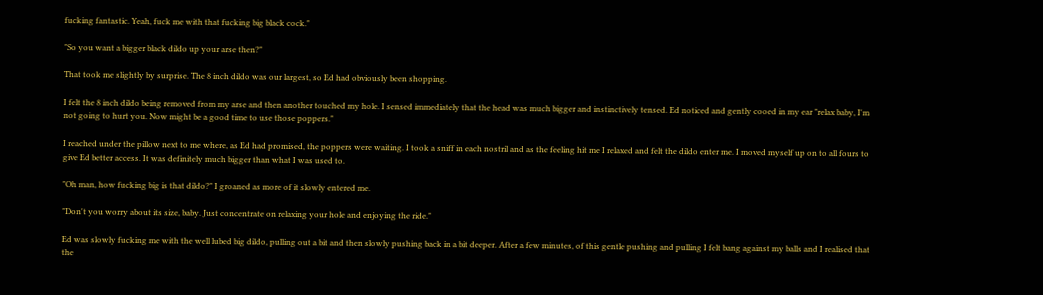fucking fantastic. Yeah, fuck me with that fucking big black cock."

"So you want a bigger black dildo up your arse then?"

That took me slightly by surprise. The 8 inch dildo was our largest, so Ed had obviously been shopping.

I felt the 8 inch dildo being removed from my arse and then another touched my hole. I sensed immediately that the head was much bigger and instinctively tensed. Ed noticed and gently cooed in my ear "relax baby, I'm not going to hurt you. Now might be a good time to use those poppers."

I reached under the pillow next to me where, as Ed had promised, the poppers were waiting. I took a sniff in each nostril and as the feeling hit me I relaxed and felt the dildo enter me. I moved myself up on to all fours to give Ed better access. It was definitely much bigger than what I was used to.

"Oh man, how fucking big is that dildo?" I groaned as more of it slowly entered me.

"Don't you worry about its size, baby. Just concentrate on relaxing your hole and enjoying the ride."

Ed was slowly fucking me with the well lubed big dildo, pulling out a bit and then slowly pushing back in a bit deeper. After a few minutes, of this gentle pushing and pulling I felt bang against my balls and I realised that the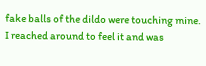fake balls of the dildo were touching mine. I reached around to feel it and was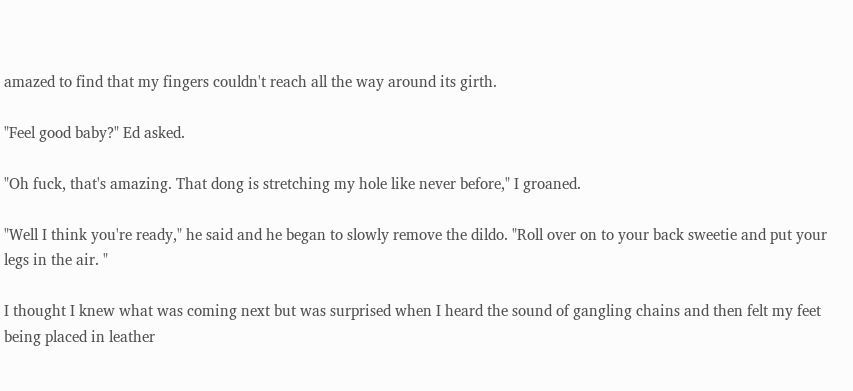amazed to find that my fingers couldn't reach all the way around its girth.

"Feel good baby?" Ed asked.

"Oh fuck, that's amazing. That dong is stretching my hole like never before," I groaned.

"Well I think you're ready," he said and he began to slowly remove the dildo. "Roll over on to your back sweetie and put your legs in the air. "

I thought I knew what was coming next but was surprised when I heard the sound of gangling chains and then felt my feet being placed in leather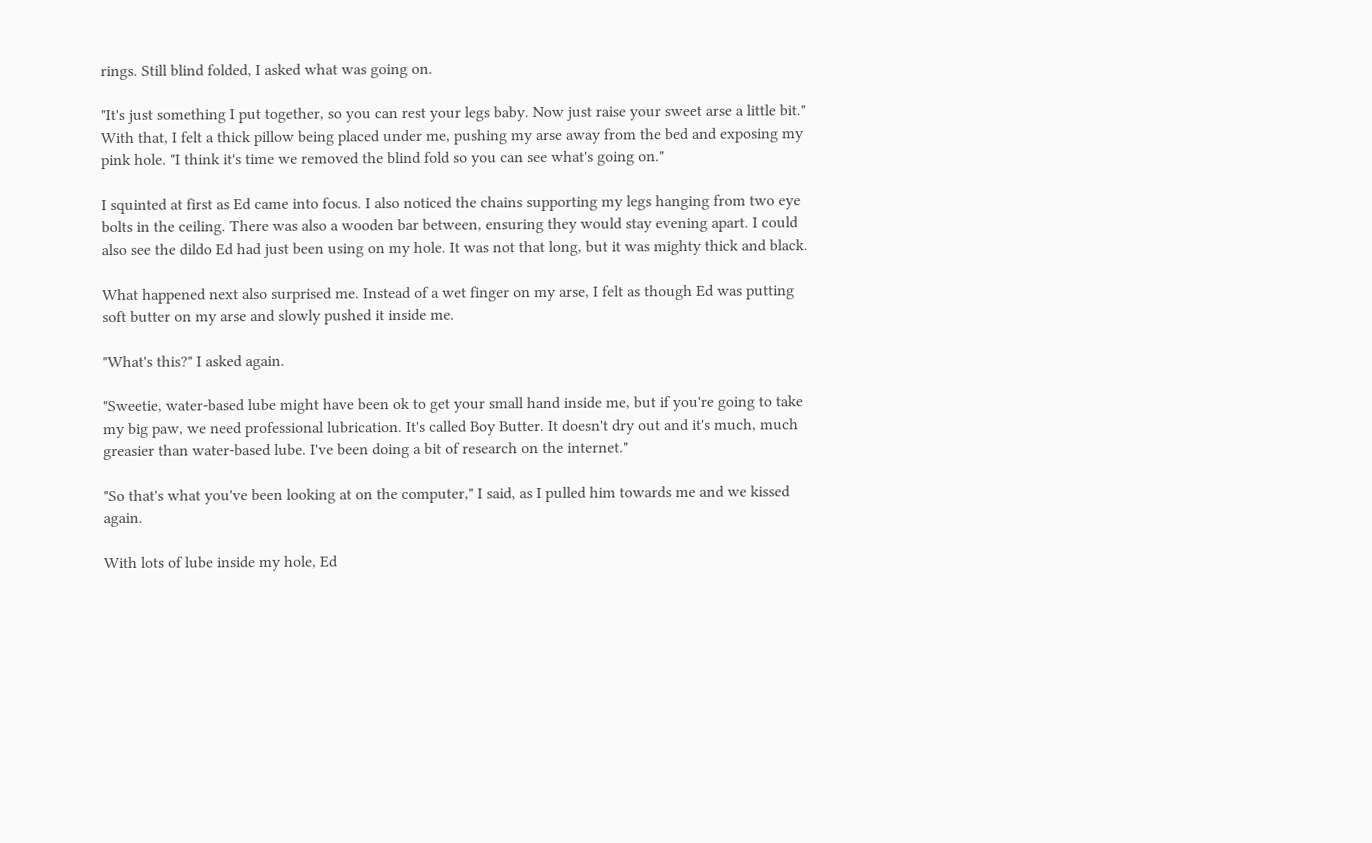rings. Still blind folded, I asked what was going on.

"It's just something I put together, so you can rest your legs baby. Now just raise your sweet arse a little bit." With that, I felt a thick pillow being placed under me, pushing my arse away from the bed and exposing my pink hole. "I think it's time we removed the blind fold so you can see what's going on."

I squinted at first as Ed came into focus. I also noticed the chains supporting my legs hanging from two eye bolts in the ceiling. There was also a wooden bar between, ensuring they would stay evening apart. I could also see the dildo Ed had just been using on my hole. It was not that long, but it was mighty thick and black.

What happened next also surprised me. Instead of a wet finger on my arse, I felt as though Ed was putting soft butter on my arse and slowly pushed it inside me.

"What's this?" I asked again.

"Sweetie, water-based lube might have been ok to get your small hand inside me, but if you're going to take my big paw, we need professional lubrication. It's called Boy Butter. It doesn't dry out and it's much, much greasier than water-based lube. I've been doing a bit of research on the internet."

"So that's what you've been looking at on the computer," I said, as I pulled him towards me and we kissed again.

With lots of lube inside my hole, Ed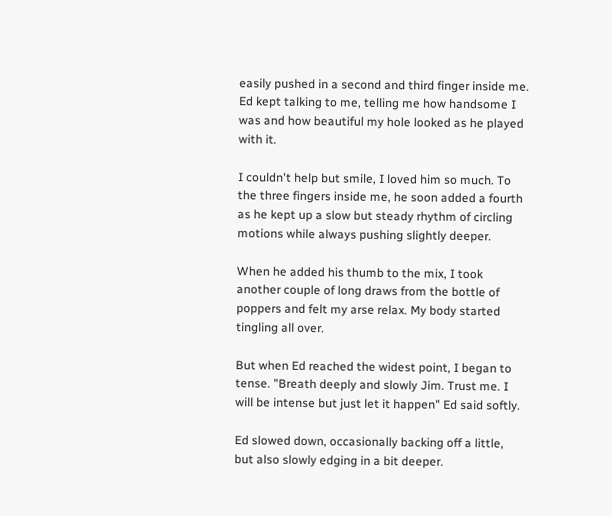easily pushed in a second and third finger inside me. Ed kept talking to me, telling me how handsome I was and how beautiful my hole looked as he played with it.

I couldn't help but smile, I loved him so much. To the three fingers inside me, he soon added a fourth as he kept up a slow but steady rhythm of circling motions while always pushing slightly deeper.

When he added his thumb to the mix, I took another couple of long draws from the bottle of poppers and felt my arse relax. My body started tingling all over.

But when Ed reached the widest point, I began to tense. "Breath deeply and slowly Jim. Trust me. I will be intense but just let it happen" Ed said softly.

Ed slowed down, occasionally backing off a little, but also slowly edging in a bit deeper.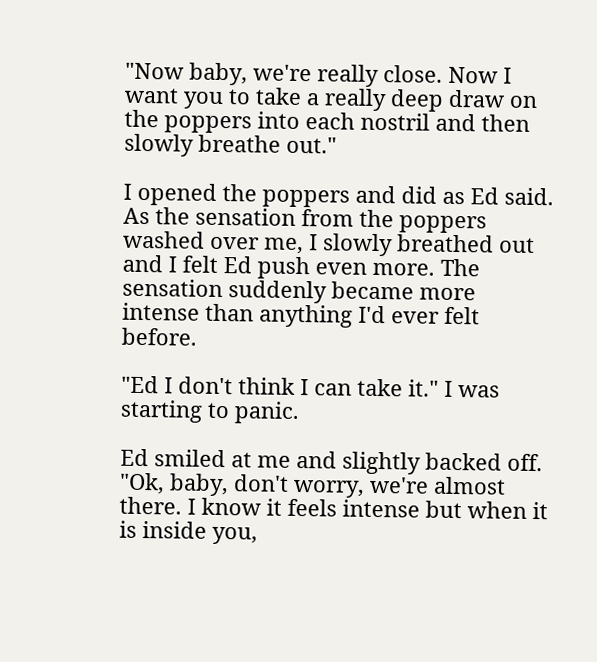"Now baby, we're really close. Now I want you to take a really deep draw on the poppers into each nostril and then slowly breathe out."

I opened the poppers and did as Ed said. As the sensation from the poppers washed over me, I slowly breathed out and I felt Ed push even more. The sensation suddenly became more intense than anything I'd ever felt before.

"Ed I don't think I can take it." I was starting to panic.

Ed smiled at me and slightly backed off. "Ok, baby, don't worry, we're almost there. I know it feels intense but when it is inside you,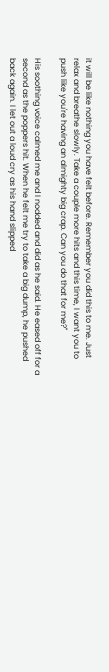it will be like nothing you have felt before. Remember you did this to me. Just relax and breathe slowly. Take a couple more hits and this time, I want you to push like you're having an almighty big crap. Can you do that for me?"

His soothing voice calmed me and I nodded and did as he said. He eased off for a second as the poppers hit. When he felt me try to take a big dump, he pushed back again. I let out a loud cry as his hand slipped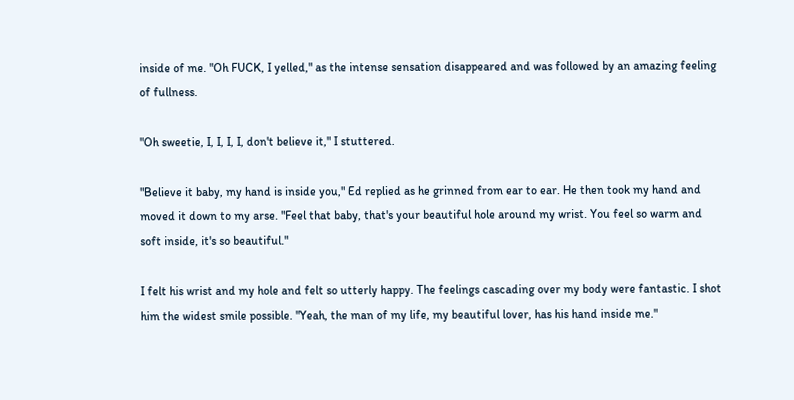inside of me. "Oh FUCK, I yelled," as the intense sensation disappeared and was followed by an amazing feeling of fullness.

"Oh sweetie, I, I, I, I, don't believe it," I stuttered.

"Believe it baby, my hand is inside you," Ed replied as he grinned from ear to ear. He then took my hand and moved it down to my arse. "Feel that baby, that's your beautiful hole around my wrist. You feel so warm and soft inside, it's so beautiful."

I felt his wrist and my hole and felt so utterly happy. The feelings cascading over my body were fantastic. I shot him the widest smile possible. "Yeah, the man of my life, my beautiful lover, has his hand inside me."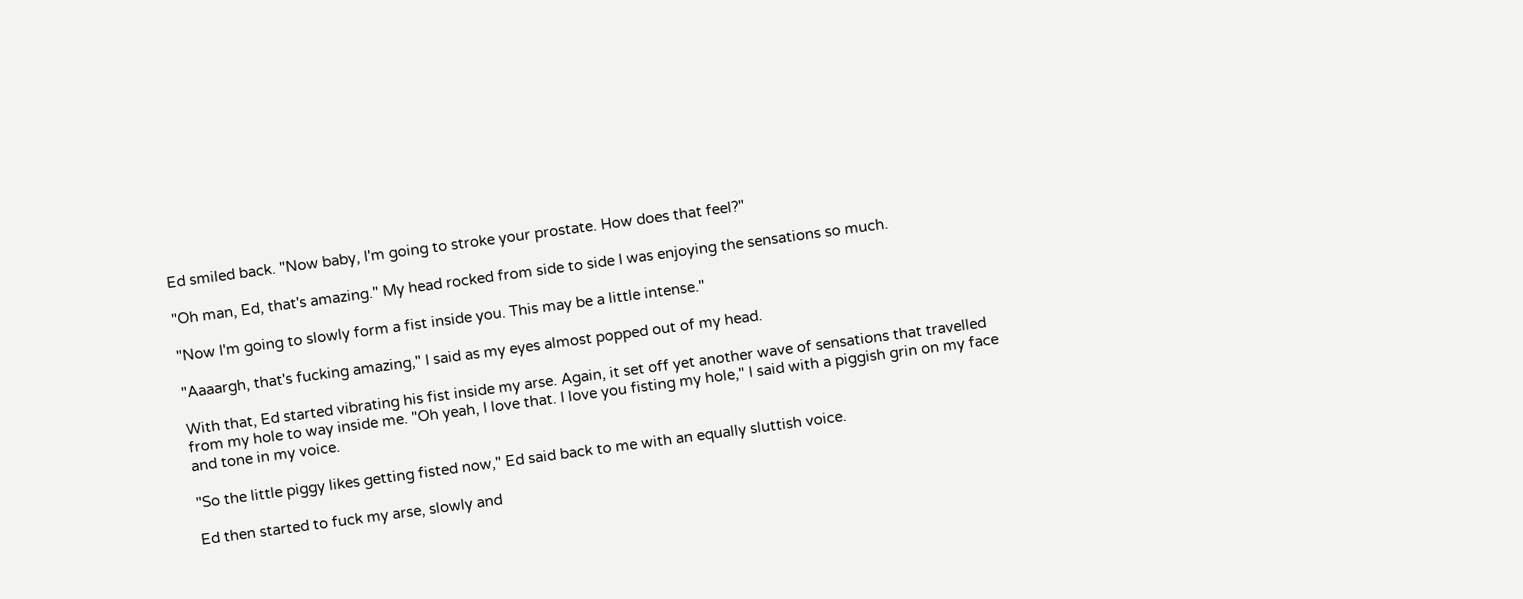Ed smiled back. "Now baby, I'm going to stroke your prostate. How does that feel?"

"Oh man, Ed, that's amazing." My head rocked from side to side I was enjoying the sensations so much.

"Now I'm going to slowly form a fist inside you. This may be a little intense."

"Aaaargh, that's fucking amazing," I said as my eyes almost popped out of my head.

With that, Ed started vibrating his fist inside my arse. Again, it set off yet another wave of sensations that travelled from my hole to way inside me. "Oh yeah, I love that. I love you fisting my hole," I said with a piggish grin on my face and tone in my voice.

"So the little piggy likes getting fisted now," Ed said back to me with an equally sluttish voice.

Ed then started to fuck my arse, slowly and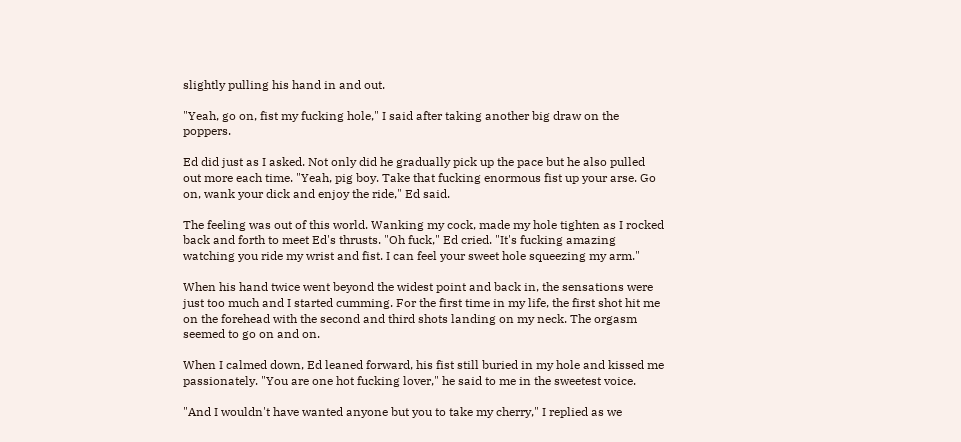slightly pulling his hand in and out.

"Yeah, go on, fist my fucking hole," I said after taking another big draw on the poppers.

Ed did just as I asked. Not only did he gradually pick up the pace but he also pulled out more each time. "Yeah, pig boy. Take that fucking enormous fist up your arse. Go on, wank your dick and enjoy the ride," Ed said.

The feeling was out of this world. Wanking my cock, made my hole tighten as I rocked back and forth to meet Ed's thrusts. "Oh fuck," Ed cried. "It's fucking amazing watching you ride my wrist and fist. I can feel your sweet hole squeezing my arm."

When his hand twice went beyond the widest point and back in, the sensations were just too much and I started cumming. For the first time in my life, the first shot hit me on the forehead with the second and third shots landing on my neck. The orgasm seemed to go on and on.

When I calmed down, Ed leaned forward, his fist still buried in my hole and kissed me passionately. "You are one hot fucking lover," he said to me in the sweetest voice.

"And I wouldn't have wanted anyone but you to take my cherry," I replied as we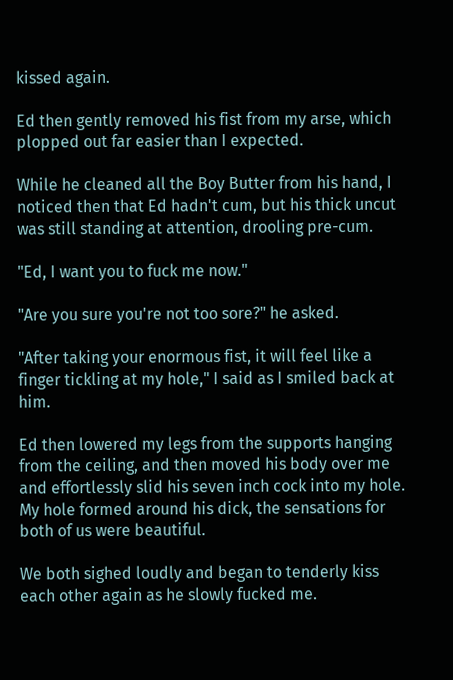kissed again.

Ed then gently removed his fist from my arse, which plopped out far easier than I expected.

While he cleaned all the Boy Butter from his hand, I noticed then that Ed hadn't cum, but his thick uncut was still standing at attention, drooling pre-cum.

"Ed, I want you to fuck me now."

"Are you sure you're not too sore?" he asked.

"After taking your enormous fist, it will feel like a finger tickling at my hole," I said as I smiled back at him.

Ed then lowered my legs from the supports hanging from the ceiling, and then moved his body over me and effortlessly slid his seven inch cock into my hole. My hole formed around his dick, the sensations for both of us were beautiful.

We both sighed loudly and began to tenderly kiss each other again as he slowly fucked me.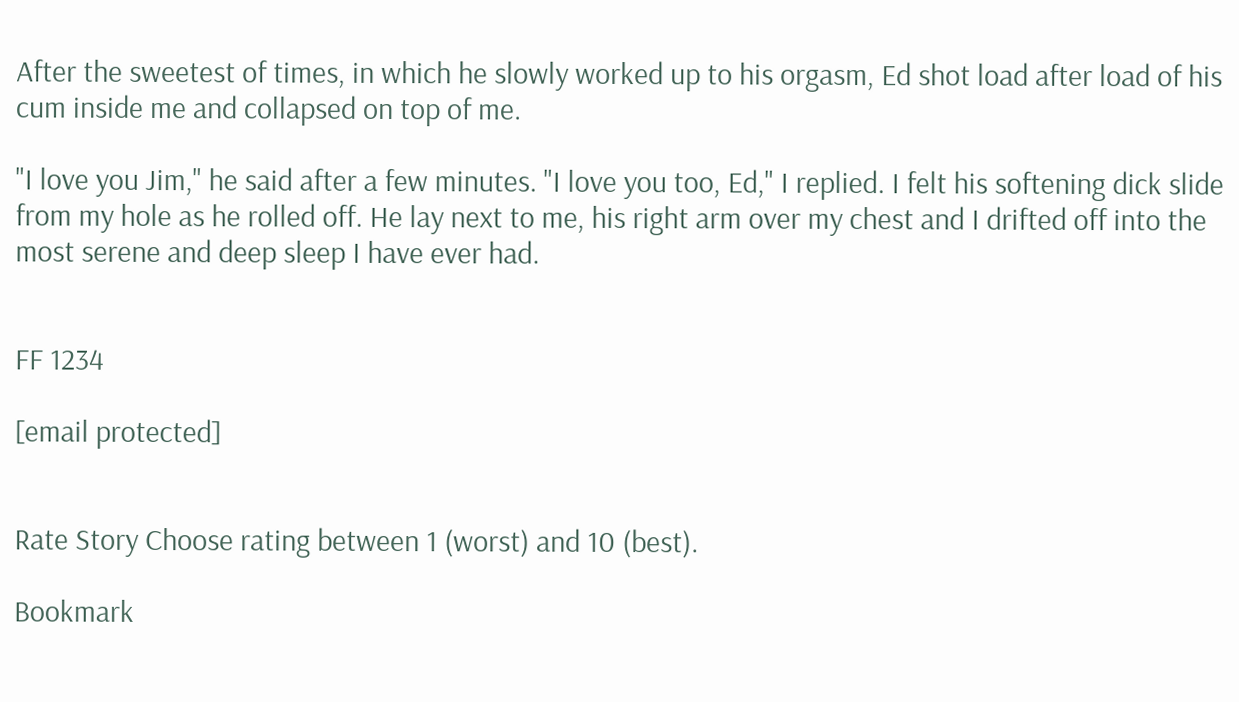After the sweetest of times, in which he slowly worked up to his orgasm, Ed shot load after load of his cum inside me and collapsed on top of me.

"I love you Jim," he said after a few minutes. "I love you too, Ed," I replied. I felt his softening dick slide from my hole as he rolled off. He lay next to me, his right arm over my chest and I drifted off into the most serene and deep sleep I have ever had.


FF 1234

[email protected]


Rate Story Choose rating between 1 (worst) and 10 (best).

Bookmark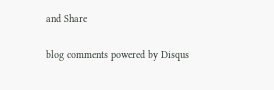and Share

blog comments powered by Disqus